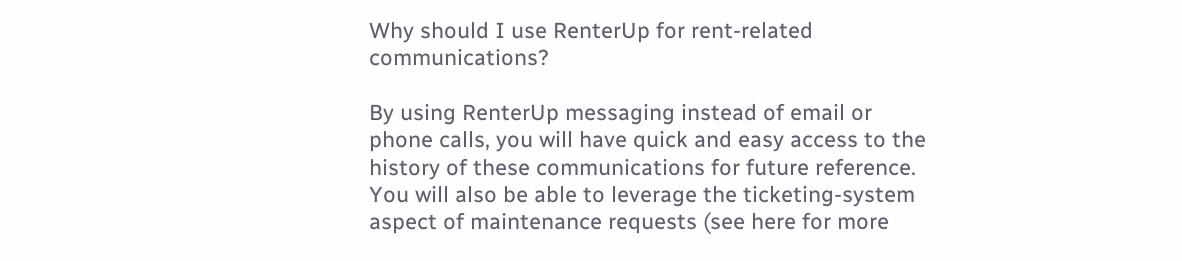Why should I use RenterUp for rent-related communications?

By using RenterUp messaging instead of email or phone calls, you will have quick and easy access to the history of these communications for future reference. You will also be able to leverage the ticketing-system aspect of maintenance requests (see here for more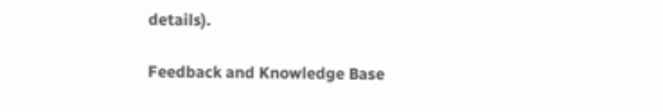details).

Feedback and Knowledge Base